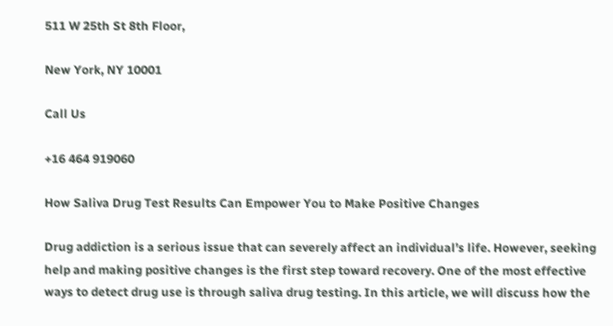511 W 25th St 8th Floor,

New York, NY 10001

Call Us

+16 464 919060

How Saliva Drug Test Results Can Empower You to Make Positive Changes

Drug addiction is a serious issue that can severely affect an individual’s life. However, seeking help and making positive changes is the first step toward recovery. One of the most effective ways to detect drug use is through saliva drug testing. In this article, we will discuss how the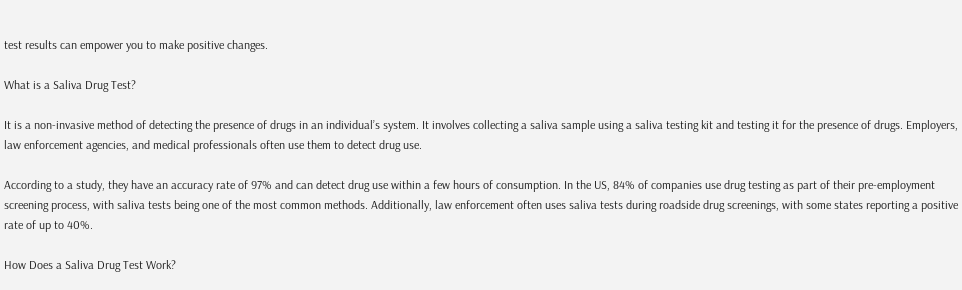test results can empower you to make positive changes.

What is a Saliva Drug Test?

It is a non-invasive method of detecting the presence of drugs in an individual’s system. It involves collecting a saliva sample using a saliva testing kit and testing it for the presence of drugs. Employers, law enforcement agencies, and medical professionals often use them to detect drug use.

According to a study, they have an accuracy rate of 97% and can detect drug use within a few hours of consumption. In the US, 84% of companies use drug testing as part of their pre-employment screening process, with saliva tests being one of the most common methods. Additionally, law enforcement often uses saliva tests during roadside drug screenings, with some states reporting a positive rate of up to 40%.

How Does a Saliva Drug Test Work?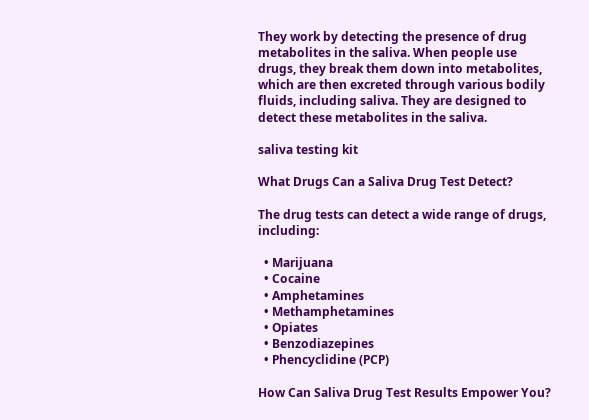They work by detecting the presence of drug metabolites in the saliva. When people use drugs, they break them down into metabolites, which are then excreted through various bodily fluids, including saliva. They are designed to detect these metabolites in the saliva.

saliva testing kit

What Drugs Can a Saliva Drug Test Detect?

The drug tests can detect a wide range of drugs, including:

  • Marijuana
  • Cocaine
  • Amphetamines
  • Methamphetamines
  • Opiates
  • Benzodiazepines
  • Phencyclidine (PCP)

How Can Saliva Drug Test Results Empower You?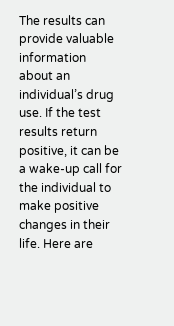The results can provide valuable information about an individual’s drug use. If the test results return positive, it can be a wake-up call for the individual to make positive changes in their life. Here are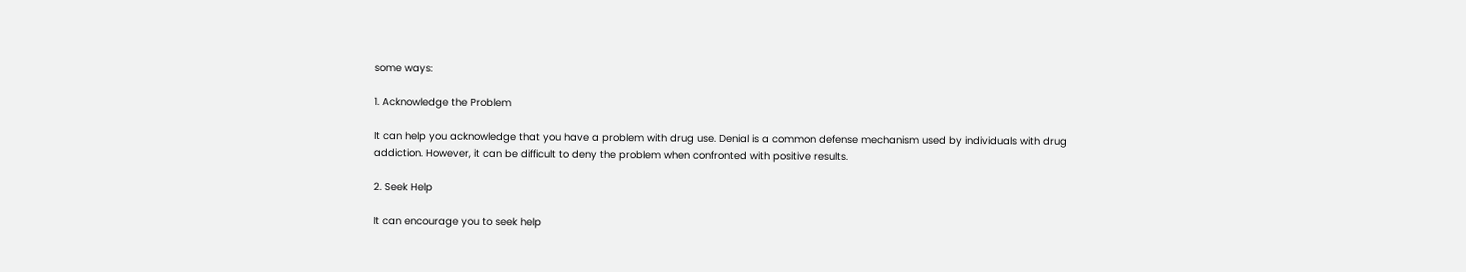some ways:

1. Acknowledge the Problem

It can help you acknowledge that you have a problem with drug use. Denial is a common defense mechanism used by individuals with drug addiction. However, it can be difficult to deny the problem when confronted with positive results.

2. Seek Help

It can encourage you to seek help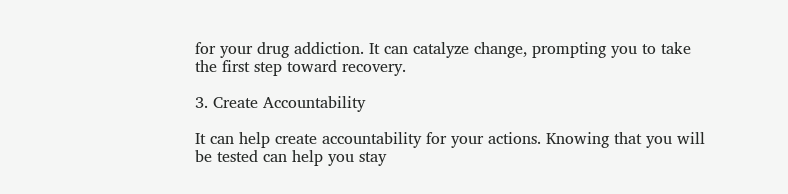for your drug addiction. It can catalyze change, prompting you to take the first step toward recovery.

3. Create Accountability

It can help create accountability for your actions. Knowing that you will be tested can help you stay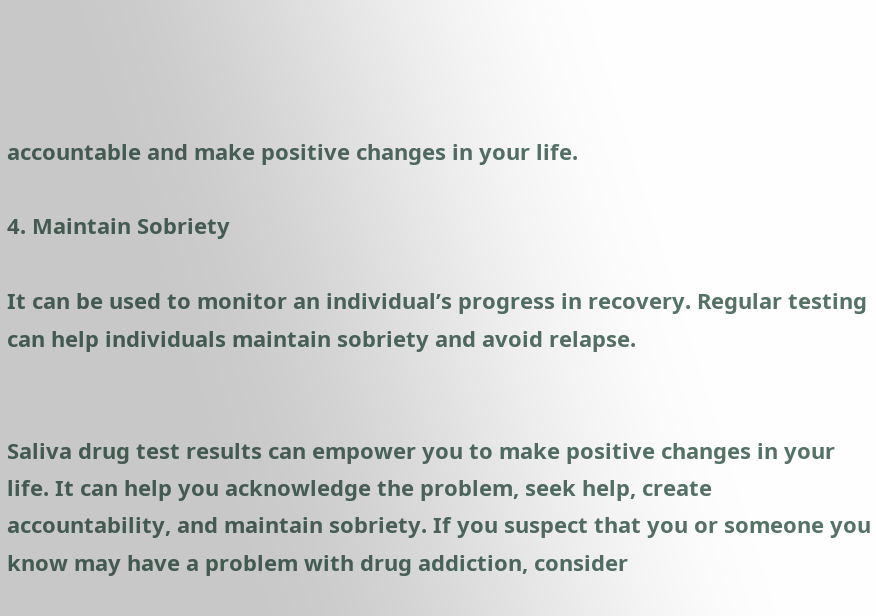accountable and make positive changes in your life.

4. Maintain Sobriety

It can be used to monitor an individual’s progress in recovery. Regular testing can help individuals maintain sobriety and avoid relapse.


Saliva drug test results can empower you to make positive changes in your life. It can help you acknowledge the problem, seek help, create accountability, and maintain sobriety. If you suspect that you or someone you know may have a problem with drug addiction, consider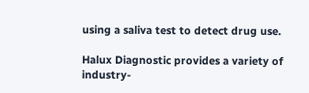using a saliva test to detect drug use.

Halux Diagnostic provides a variety of industry-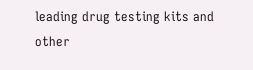leading drug testing kits and other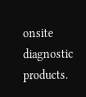onsite diagnostic products.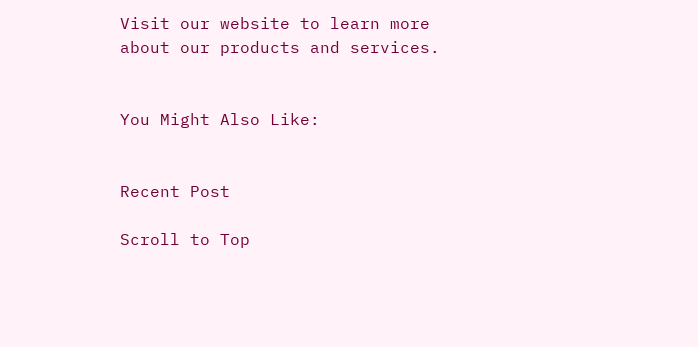Visit our website to learn more about our products and services.


You Might Also Like:


Recent Post

Scroll to Top